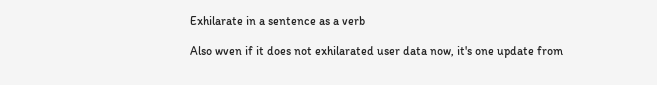Exhilarate in a sentence as a verb

Also wven if it does not exhilarated user data now, it's one update from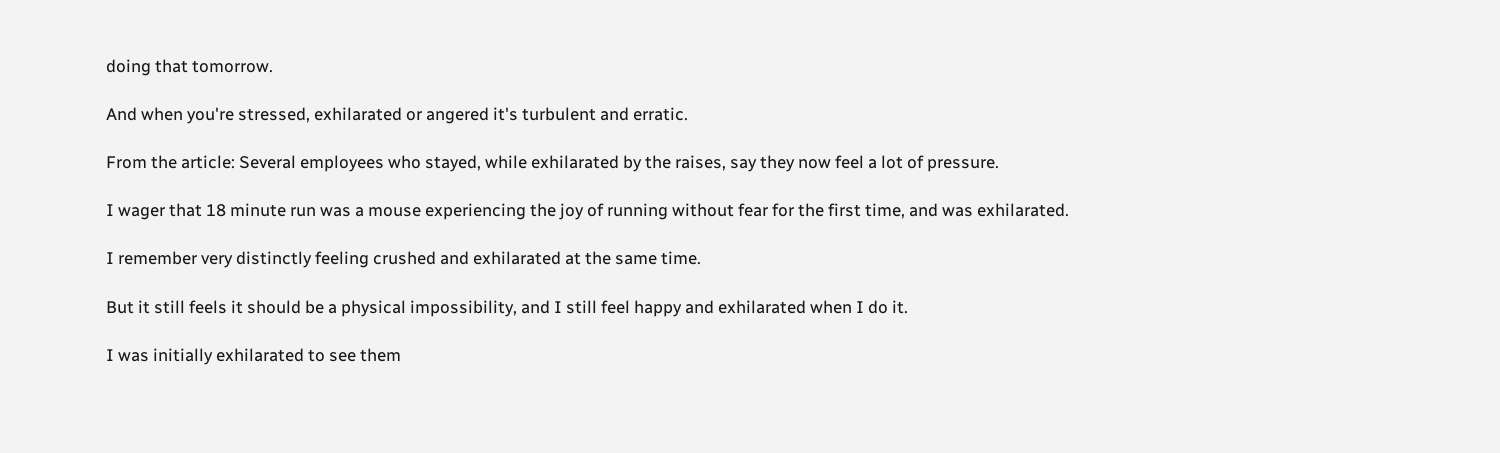doing that tomorrow.

And when you're stressed, exhilarated or angered it's turbulent and erratic.

From the article: Several employees who stayed, while exhilarated by the raises, say they now feel a lot of pressure.

I wager that 18 minute run was a mouse experiencing the joy of running without fear for the first time, and was exhilarated.

I remember very distinctly feeling crushed and exhilarated at the same time.

But it still feels it should be a physical impossibility, and I still feel happy and exhilarated when I do it.

I was initially exhilarated to see them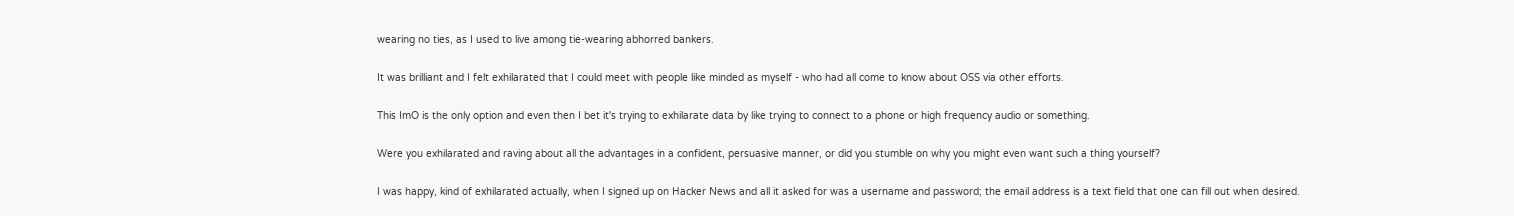wearing no ties, as I used to live among tie-wearing abhorred bankers.

It was brilliant and I felt exhilarated that I could meet with people like minded as myself - who had all come to know about OSS via other efforts.

This ImO is the only option and even then I bet it's trying to exhilarate data by like trying to connect to a phone or high frequency audio or something.

Were you exhilarated and raving about all the advantages in a confident, persuasive manner, or did you stumble on why you might even want such a thing yourself?

I was happy, kind of exhilarated actually, when I signed up on Hacker News and all it asked for was a username and password; the email address is a text field that one can fill out when desired.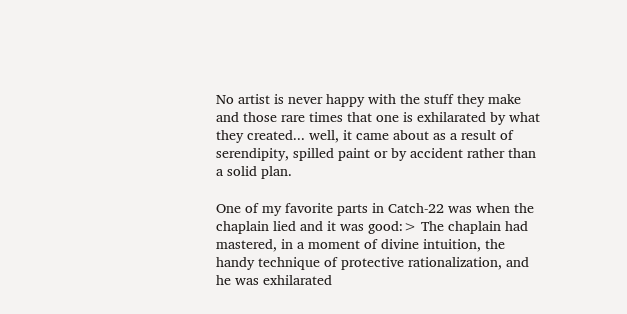No artist is never happy with the stuff they make and those rare times that one is exhilarated by what they created... well, it came about as a result of serendipity, spilled paint or by accident rather than a solid plan.

One of my favorite parts in Catch-22 was when the chaplain lied and it was good:> The chaplain had mastered, in a moment of divine intuition, the handy technique of protective rationalization, and he was exhilarated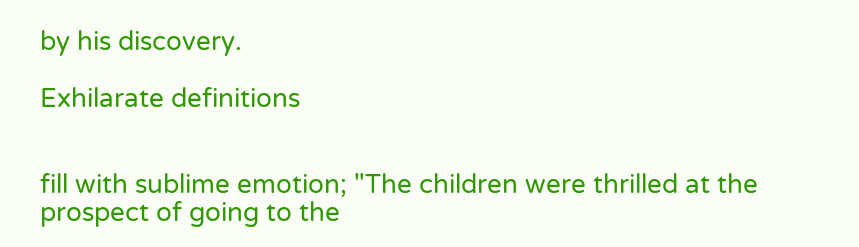by his discovery.

Exhilarate definitions


fill with sublime emotion; "The children were thrilled at the prospect of going to the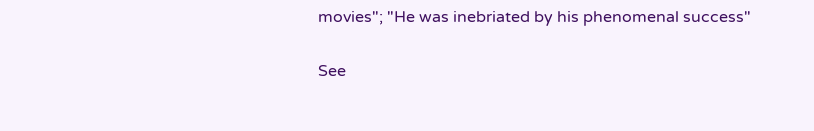movies"; "He was inebriated by his phenomenal success"

See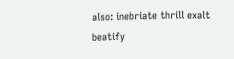also: inebriate thrill exalt beatify